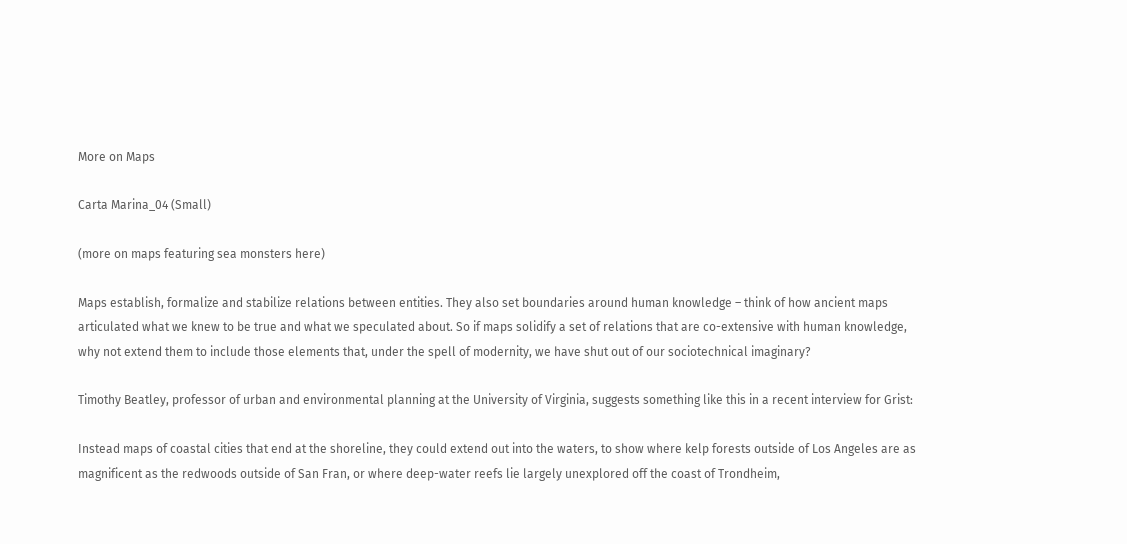More on Maps

Carta Marina_04 (Small)

(more on maps featuring sea monsters here)

Maps establish, formalize and stabilize relations between entities. They also set boundaries around human knowledge – think of how ancient maps articulated what we knew to be true and what we speculated about. So if maps solidify a set of relations that are co-extensive with human knowledge, why not extend them to include those elements that, under the spell of modernity, we have shut out of our sociotechnical imaginary?

Timothy Beatley, professor of urban and environmental planning at the University of Virginia, suggests something like this in a recent interview for Grist:

Instead maps of coastal cities that end at the shoreline, they could extend out into the waters, to show where kelp forests outside of Los Angeles are as magnificent as the redwoods outside of San Fran, or where deep-water reefs lie largely unexplored off the coast of Trondheim,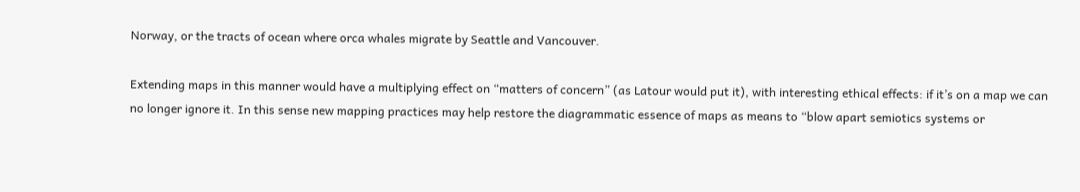Norway, or the tracts of ocean where orca whales migrate by Seattle and Vancouver.

Extending maps in this manner would have a multiplying effect on “matters of concern” (as Latour would put it), with interesting ethical effects: if it’s on a map we can no longer ignore it. In this sense new mapping practices may help restore the diagrammatic essence of maps as means to “blow apart semiotics systems or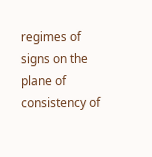regimes of signs on the plane of consistency of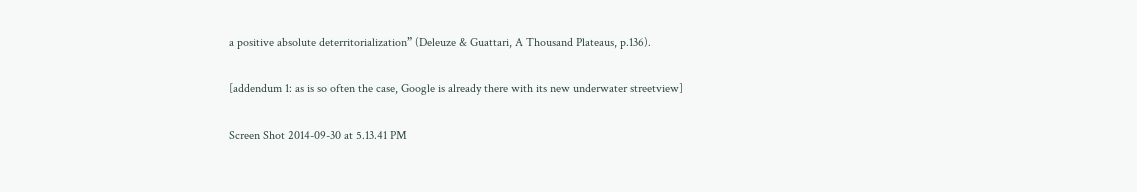a positive absolute deterritorialization” (Deleuze & Guattari, A Thousand Plateaus, p.136).

[addendum 1: as is so often the case, Google is already there with its new underwater streetview]

Screen Shot 2014-09-30 at 5.13.41 PM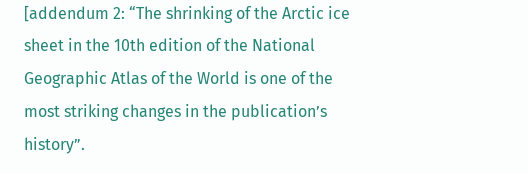[addendum 2: “The shrinking of the Arctic ice sheet in the 10th edition of the National Geographic Atlas of the World is one of the most striking changes in the publication’s history”.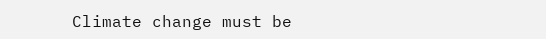Climate change must be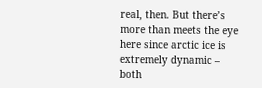real, then. But there’s more than meets the eye here since arctic ice is extremely dynamic – both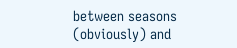between seasons (obviously) and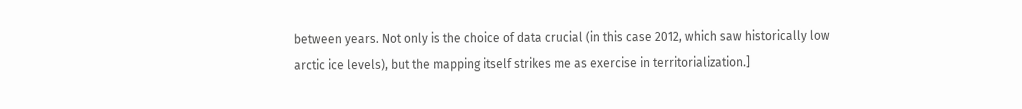between years. Not only is the choice of data crucial (in this case 2012, which saw historically low arctic ice levels), but the mapping itself strikes me as exercise in territorialization.]